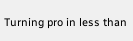Turning pro in less than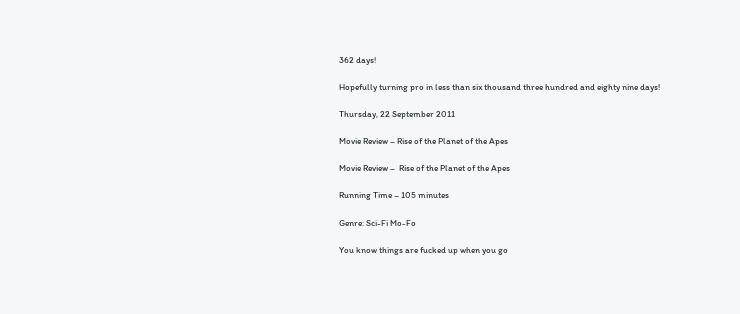362 days!

Hopefully turning pro in less than six thousand three hundred and eighty nine days!

Thursday, 22 September 2011

Movie Review – Rise of the Planet of the Apes

Movie Review –  Rise of the Planet of the Apes

Running Time – 105 minutes

Genre: Sci-Fi Mo-Fo

You know things are fucked up when you go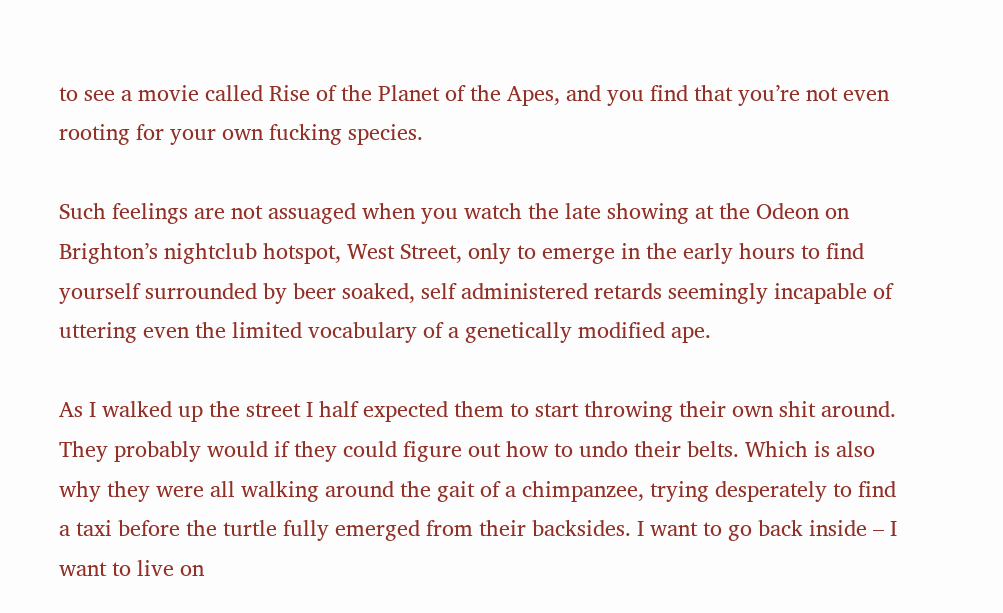to see a movie called Rise of the Planet of the Apes, and you find that you’re not even rooting for your own fucking species.

Such feelings are not assuaged when you watch the late showing at the Odeon on Brighton’s nightclub hotspot, West Street, only to emerge in the early hours to find yourself surrounded by beer soaked, self administered retards seemingly incapable of uttering even the limited vocabulary of a genetically modified ape.

As I walked up the street I half expected them to start throwing their own shit around. They probably would if they could figure out how to undo their belts. Which is also why they were all walking around the gait of a chimpanzee, trying desperately to find a taxi before the turtle fully emerged from their backsides. I want to go back inside – I want to live on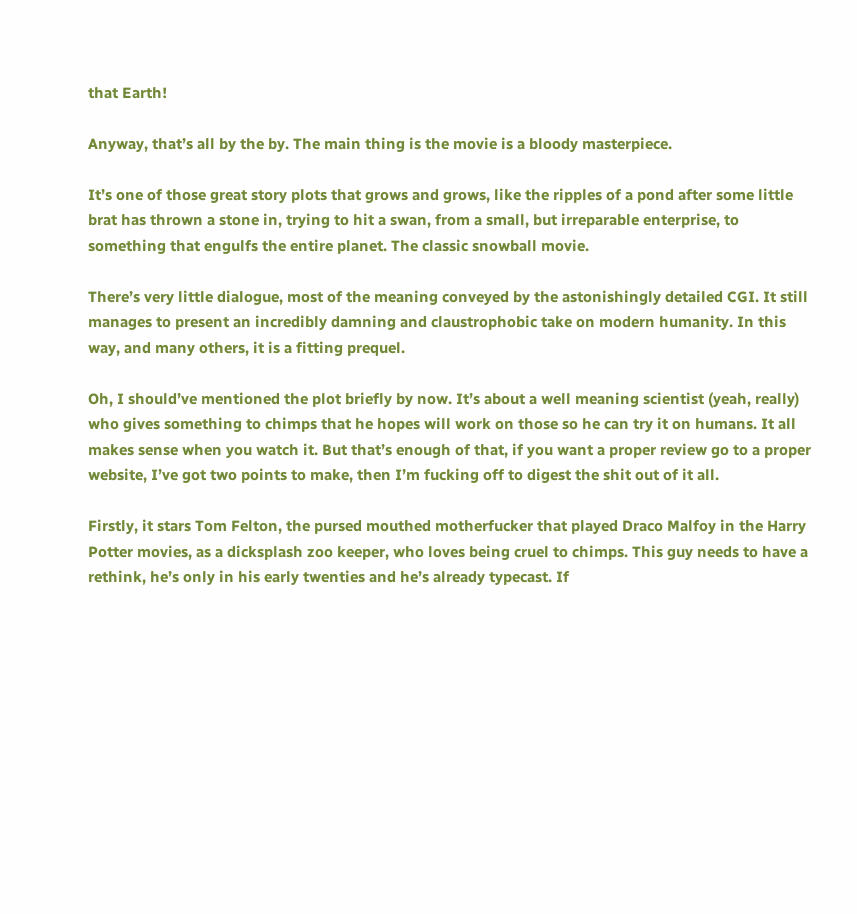that Earth!

Anyway, that’s all by the by. The main thing is the movie is a bloody masterpiece.

It’s one of those great story plots that grows and grows, like the ripples of a pond after some little brat has thrown a stone in, trying to hit a swan, from a small, but irreparable enterprise, to something that engulfs the entire planet. The classic snowball movie.

There’s very little dialogue, most of the meaning conveyed by the astonishingly detailed CGI. It still manages to present an incredibly damning and claustrophobic take on modern humanity. In this way, and many others, it is a fitting prequel.

Oh, I should’ve mentioned the plot briefly by now. It’s about a well meaning scientist (yeah, really) who gives something to chimps that he hopes will work on those so he can try it on humans. It all makes sense when you watch it. But that’s enough of that, if you want a proper review go to a proper website, I’ve got two points to make, then I’m fucking off to digest the shit out of it all.

Firstly, it stars Tom Felton, the pursed mouthed motherfucker that played Draco Malfoy in the Harry Potter movies, as a dicksplash zoo keeper, who loves being cruel to chimps. This guy needs to have a rethink, he’s only in his early twenties and he’s already typecast. If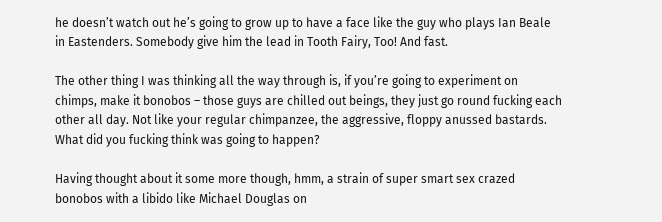he doesn’t watch out he’s going to grow up to have a face like the guy who plays Ian Beale in Eastenders. Somebody give him the lead in Tooth Fairy, Too! And fast.

The other thing I was thinking all the way through is, if you’re going to experiment on chimps, make it bonobos – those guys are chilled out beings, they just go round fucking each other all day. Not like your regular chimpanzee, the aggressive, floppy anussed bastards. What did you fucking think was going to happen?

Having thought about it some more though, hmm, a strain of super smart sex crazed bonobos with a libido like Michael Douglas on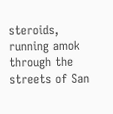steroids, running amok through the streets of San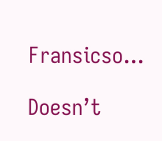Fransicso...

Doesn’t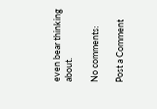even bear thinking about.

No comments:

Post a Comment